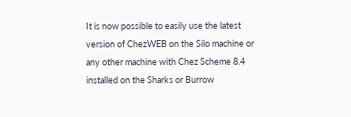It is now possible to easily use the latest version of ChezWEB on the Silo machine or any other machine with Chez Scheme 8.4 installed on the Sharks or Burrow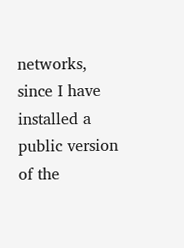networks, since I have installed a public version of the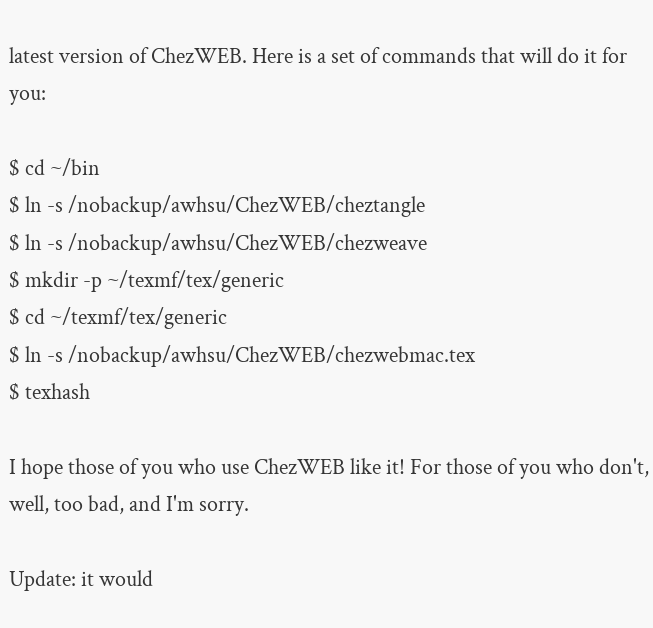latest version of ChezWEB. Here is a set of commands that will do it for you:

$ cd ~/bin
$ ln -s /nobackup/awhsu/ChezWEB/cheztangle
$ ln -s /nobackup/awhsu/ChezWEB/chezweave
$ mkdir -p ~/texmf/tex/generic
$ cd ~/texmf/tex/generic
$ ln -s /nobackup/awhsu/ChezWEB/chezwebmac.tex
$ texhash

I hope those of you who use ChezWEB like it! For those of you who don't, well, too bad, and I'm sorry.

Update: it would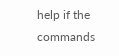help if the commands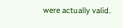were actually valid.